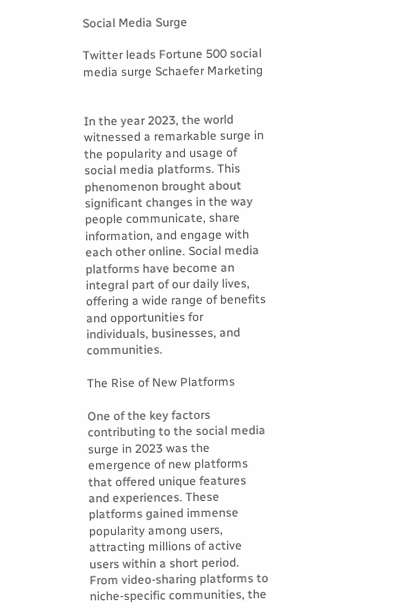Social Media Surge

Twitter leads Fortune 500 social media surge Schaefer Marketing


In the year 2023, the world witnessed a remarkable surge in the popularity and usage of social media platforms. This phenomenon brought about significant changes in the way people communicate, share information, and engage with each other online. Social media platforms have become an integral part of our daily lives, offering a wide range of benefits and opportunities for individuals, businesses, and communities.

The Rise of New Platforms

One of the key factors contributing to the social media surge in 2023 was the emergence of new platforms that offered unique features and experiences. These platforms gained immense popularity among users, attracting millions of active users within a short period. From video-sharing platforms to niche-specific communities, the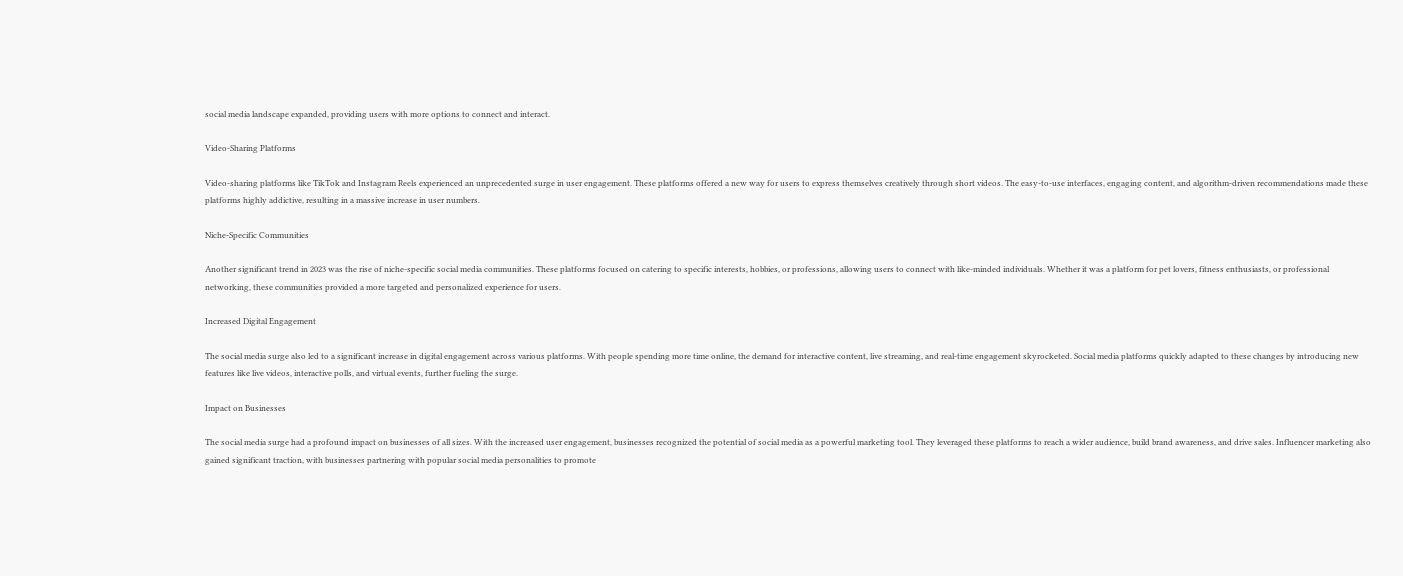social media landscape expanded, providing users with more options to connect and interact.

Video-Sharing Platforms

Video-sharing platforms like TikTok and Instagram Reels experienced an unprecedented surge in user engagement. These platforms offered a new way for users to express themselves creatively through short videos. The easy-to-use interfaces, engaging content, and algorithm-driven recommendations made these platforms highly addictive, resulting in a massive increase in user numbers.

Niche-Specific Communities

Another significant trend in 2023 was the rise of niche-specific social media communities. These platforms focused on catering to specific interests, hobbies, or professions, allowing users to connect with like-minded individuals. Whether it was a platform for pet lovers, fitness enthusiasts, or professional networking, these communities provided a more targeted and personalized experience for users.

Increased Digital Engagement

The social media surge also led to a significant increase in digital engagement across various platforms. With people spending more time online, the demand for interactive content, live streaming, and real-time engagement skyrocketed. Social media platforms quickly adapted to these changes by introducing new features like live videos, interactive polls, and virtual events, further fueling the surge.

Impact on Businesses

The social media surge had a profound impact on businesses of all sizes. With the increased user engagement, businesses recognized the potential of social media as a powerful marketing tool. They leveraged these platforms to reach a wider audience, build brand awareness, and drive sales. Influencer marketing also gained significant traction, with businesses partnering with popular social media personalities to promote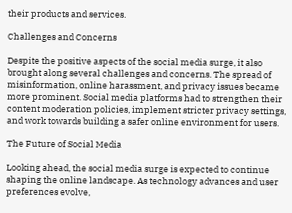their products and services.

Challenges and Concerns

Despite the positive aspects of the social media surge, it also brought along several challenges and concerns. The spread of misinformation, online harassment, and privacy issues became more prominent. Social media platforms had to strengthen their content moderation policies, implement stricter privacy settings, and work towards building a safer online environment for users.

The Future of Social Media

Looking ahead, the social media surge is expected to continue shaping the online landscape. As technology advances and user preferences evolve,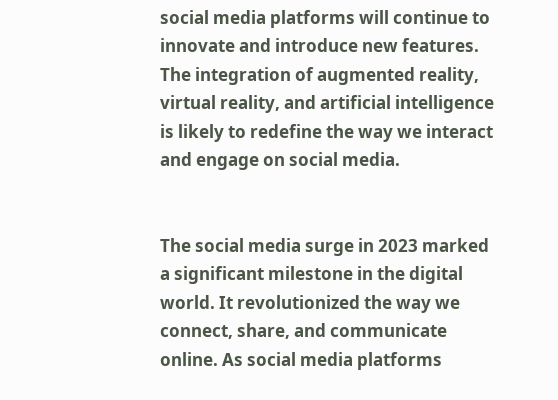social media platforms will continue to innovate and introduce new features. The integration of augmented reality, virtual reality, and artificial intelligence is likely to redefine the way we interact and engage on social media.


The social media surge in 2023 marked a significant milestone in the digital world. It revolutionized the way we connect, share, and communicate online. As social media platforms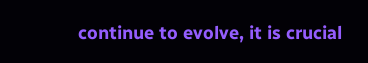continue to evolve, it is crucial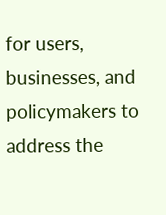for users, businesses, and policymakers to address the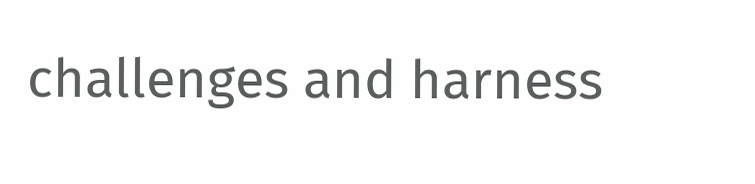challenges and harness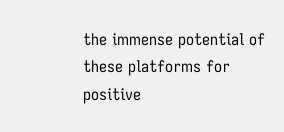the immense potential of these platforms for positive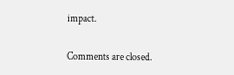impact.

Comments are closed.